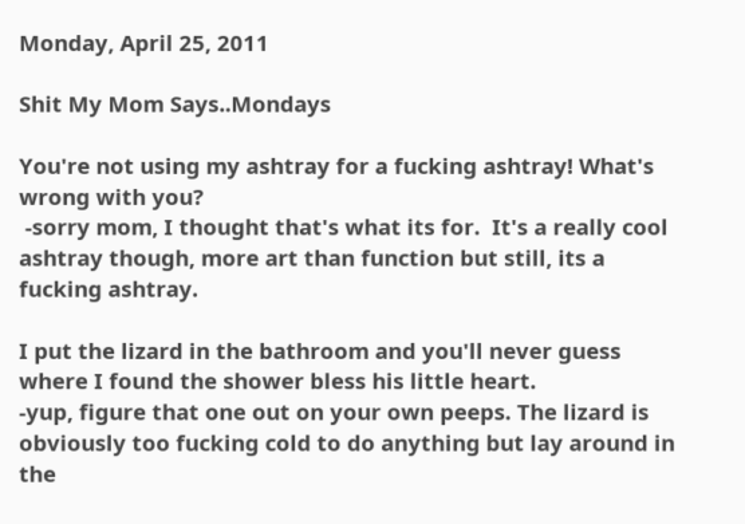Monday, April 25, 2011

Shit My Mom Says..Mondays

You're not using my ashtray for a fucking ashtray! What's wrong with you?
 -sorry mom, I thought that's what its for.  It's a really cool ashtray though, more art than function but still, its a fucking ashtray.

I put the lizard in the bathroom and you'll never guess where I found the shower bless his little heart.
-yup, figure that one out on your own peeps. The lizard is obviously too fucking cold to do anything but lay around in the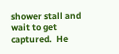shower stall and wait to get captured.  He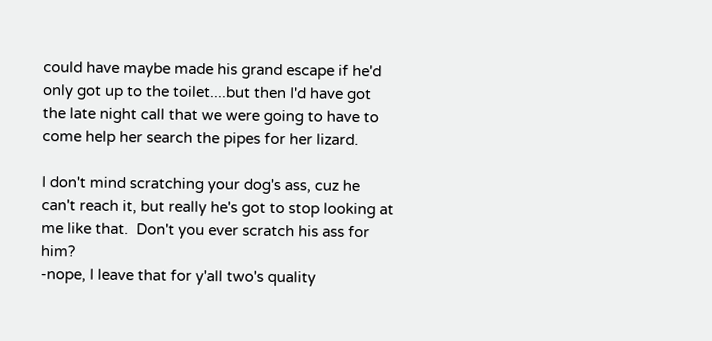could have maybe made his grand escape if he'd only got up to the toilet....but then I'd have got the late night call that we were going to have to come help her search the pipes for her lizard.

I don't mind scratching your dog's ass, cuz he can't reach it, but really he's got to stop looking at me like that.  Don't you ever scratch his ass for him?
-nope, I leave that for y'all two's quality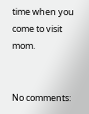time when you come to visit mom.


No comments: